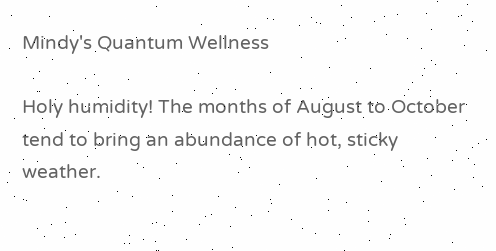Mindy's Quantum Wellness

Holy humidity! The months of August to October tend to bring an abundance of hot, sticky weather.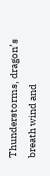Thunderstorms, dragon’s breath wind and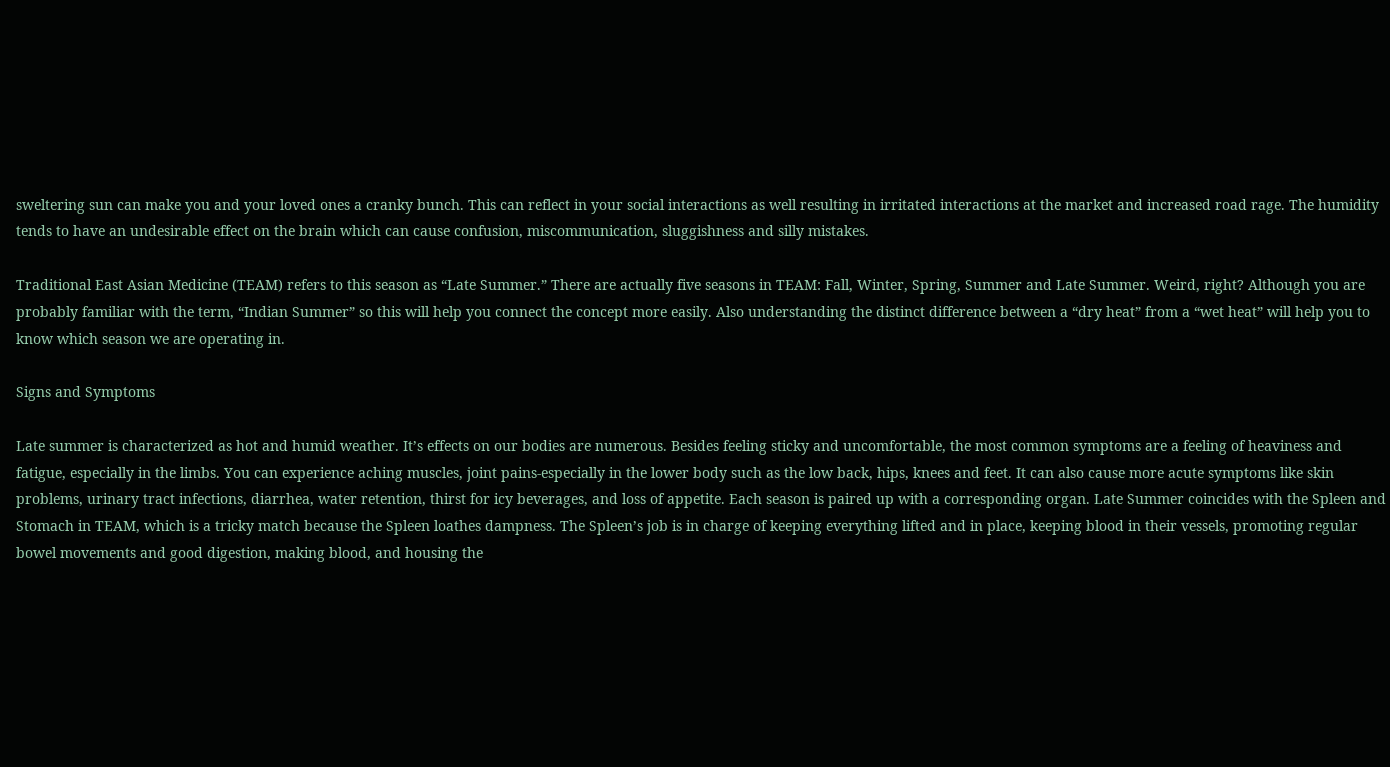sweltering sun can make you and your loved ones a cranky bunch. This can reflect in your social interactions as well resulting in irritated interactions at the market and increased road rage. The humidity tends to have an undesirable effect on the brain which can cause confusion, miscommunication, sluggishness and silly mistakes.

Traditional East Asian Medicine (TEAM) refers to this season as “Late Summer.” There are actually five seasons in TEAM: Fall, Winter, Spring, Summer and Late Summer. Weird, right? Although you are probably familiar with the term, “Indian Summer” so this will help you connect the concept more easily. Also understanding the distinct difference between a “dry heat” from a “wet heat” will help you to know which season we are operating in.

Signs and Symptoms

Late summer is characterized as hot and humid weather. It’s effects on our bodies are numerous. Besides feeling sticky and uncomfortable, the most common symptoms are a feeling of heaviness and fatigue, especially in the limbs. You can experience aching muscles, joint pains-especially in the lower body such as the low back, hips, knees and feet. It can also cause more acute symptoms like skin problems, urinary tract infections, diarrhea, water retention, thirst for icy beverages, and loss of appetite. Each season is paired up with a corresponding organ. Late Summer coincides with the Spleen and Stomach in TEAM, which is a tricky match because the Spleen loathes dampness. The Spleen’s job is in charge of keeping everything lifted and in place, keeping blood in their vessels, promoting regular bowel movements and good digestion, making blood, and housing the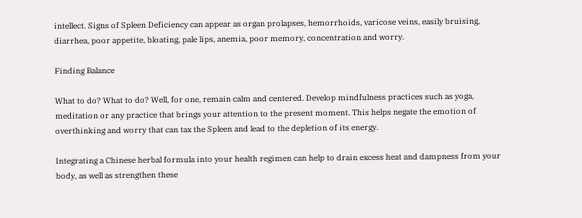intellect. Signs of Spleen Deficiency can appear as organ prolapses, hemorrhoids, varicose veins, easily bruising, diarrhea, poor appetite, bloating, pale lips, anemia, poor memory, concentration and worry.

Finding Balance

What to do? What to do? Well, for one, remain calm and centered. Develop mindfulness practices such as yoga, meditation or any practice that brings your attention to the present moment. This helps negate the emotion of overthinking and worry that can tax the Spleen and lead to the depletion of its energy.

Integrating a Chinese herbal formula into your health regimen can help to drain excess heat and dampness from your body, as well as strengthen these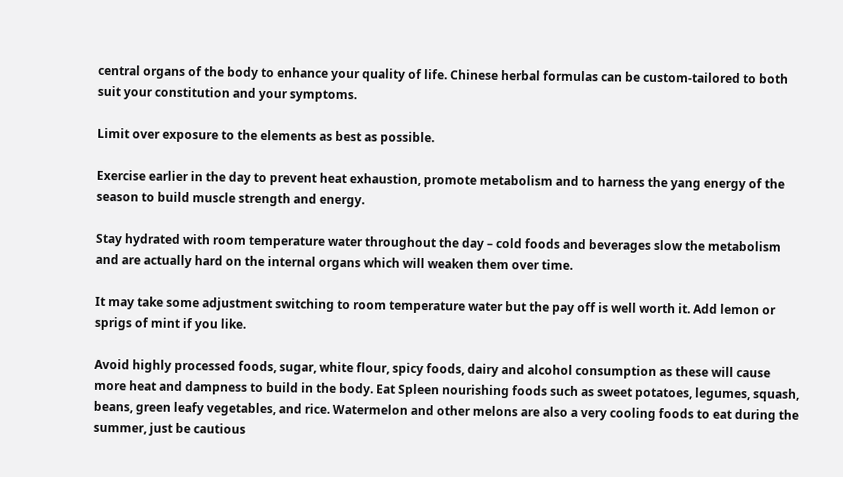central organs of the body to enhance your quality of life. Chinese herbal formulas can be custom-tailored to both suit your constitution and your symptoms.

Limit over exposure to the elements as best as possible.

Exercise earlier in the day to prevent heat exhaustion, promote metabolism and to harness the yang energy of the season to build muscle strength and energy.

Stay hydrated with room temperature water throughout the day – cold foods and beverages slow the metabolism and are actually hard on the internal organs which will weaken them over time.

It may take some adjustment switching to room temperature water but the pay off is well worth it. Add lemon or sprigs of mint if you like.

Avoid highly processed foods, sugar, white flour, spicy foods, dairy and alcohol consumption as these will cause more heat and dampness to build in the body. Eat Spleen nourishing foods such as sweet potatoes, legumes, squash, beans, green leafy vegetables, and rice. Watermelon and other melons are also a very cooling foods to eat during the summer, just be cautious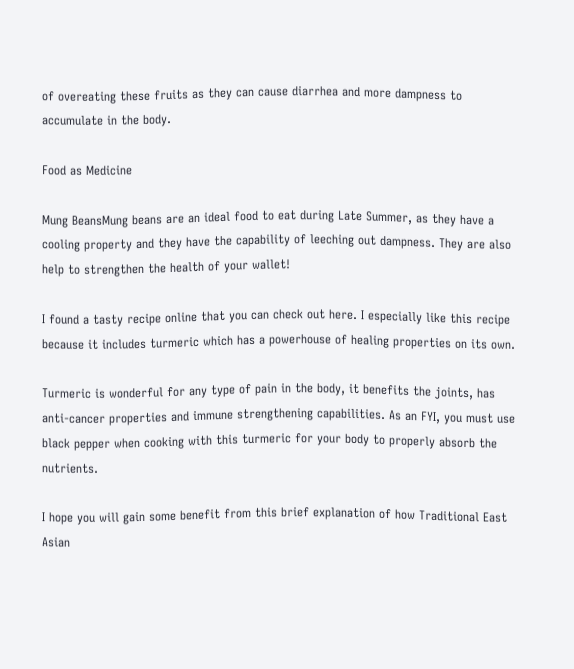of overeating these fruits as they can cause diarrhea and more dampness to accumulate in the body.

Food as Medicine

Mung BeansMung beans are an ideal food to eat during Late Summer, as they have a cooling property and they have the capability of leeching out dampness. They are also help to strengthen the health of your wallet!

I found a tasty recipe online that you can check out here. I especially like this recipe because it includes turmeric which has a powerhouse of healing properties on its own.

Turmeric is wonderful for any type of pain in the body, it benefits the joints, has anti-cancer properties and immune strengthening capabilities. As an FYI, you must use black pepper when cooking with this turmeric for your body to properly absorb the nutrients.

I hope you will gain some benefit from this brief explanation of how Traditional East Asian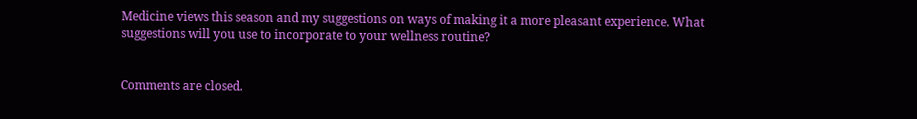Medicine views this season and my suggestions on ways of making it a more pleasant experience. What suggestions will you use to incorporate to your wellness routine?


Comments are closed.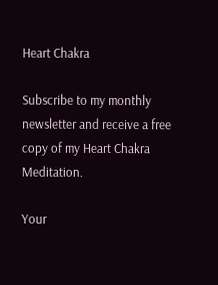Heart Chakra

Subscribe to my monthly newsletter and receive a free copy of my Heart Chakra Meditation.

Your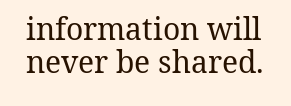information will never be shared.